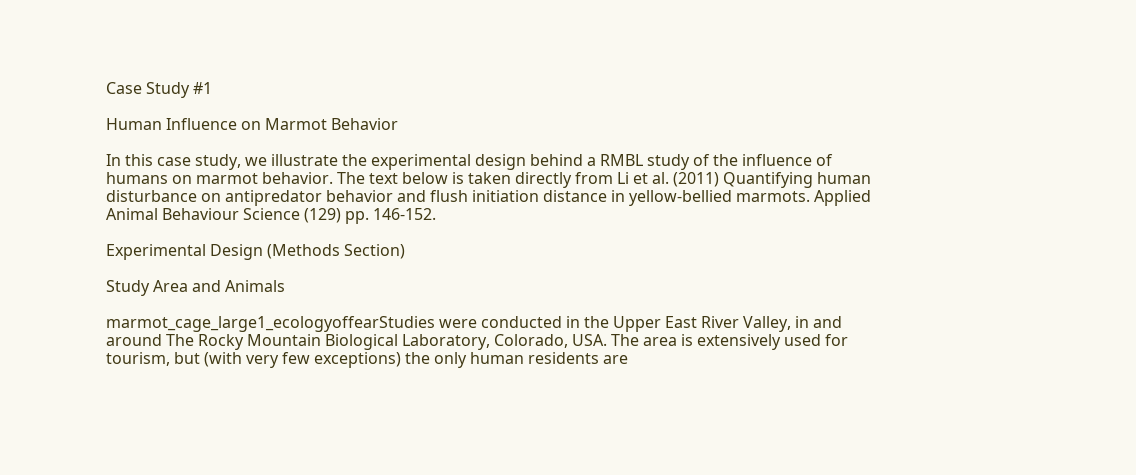Case Study #1

Human Influence on Marmot Behavior

In this case study, we illustrate the experimental design behind a RMBL study of the influence of humans on marmot behavior. The text below is taken directly from Li et al. (2011) Quantifying human disturbance on antipredator behavior and flush initiation distance in yellow-bellied marmots. Applied Animal Behaviour Science (129) pp. 146-152.

Experimental Design (Methods Section)

Study Area and Animals

marmot_cage_large1_ecologyoffearStudies were conducted in the Upper East River Valley, in and around The Rocky Mountain Biological Laboratory, Colorado, USA. The area is extensively used for tourism, but (with very few exceptions) the only human residents are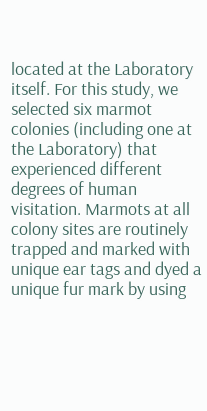located at the Laboratory itself. For this study, we selected six marmot colonies (including one at the Laboratory) that experienced different degrees of human visitation. Marmots at all colony sites are routinely trapped and marked with unique ear tags and dyed a unique fur mark by using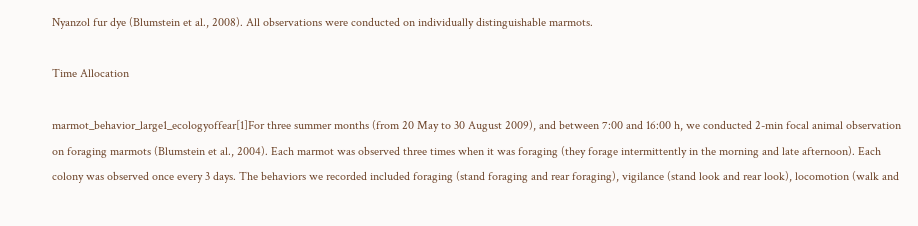Nyanzol fur dye (Blumstein et al., 2008). All observations were conducted on individually distinguishable marmots.

Time Allocation

marmot_behavior_large1_ecologyoffear[1]For three summer months (from 20 May to 30 August 2009), and between 7:00 and 16:00 h, we conducted 2-min focal animal observation on foraging marmots (Blumstein et al., 2004). Each marmot was observed three times when it was foraging (they forage intermittently in the morning and late afternoon). Each colony was observed once every 3 days. The behaviors we recorded included foraging (stand foraging and rear foraging), vigilance (stand look and rear look), locomotion (walk and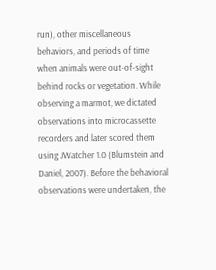run), other miscellaneous behaviors, and periods of time when animals were out-of-sight behind rocks or vegetation. While observing a marmot, we dictated observations into microcassette recorders and later scored them using JWatcher 1.0 (Blumstein and Daniel, 2007). Before the behavioral observations were undertaken, the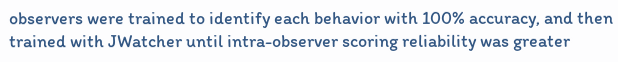observers were trained to identify each behavior with 100% accuracy, and then trained with JWatcher until intra-observer scoring reliability was greater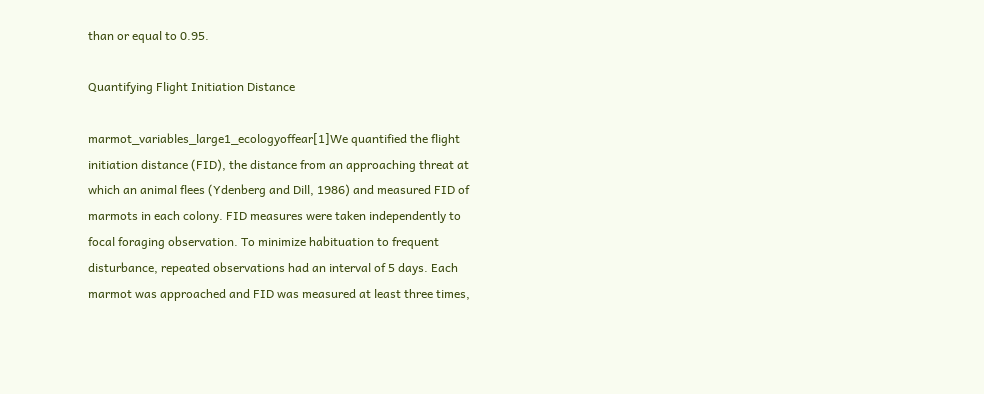than or equal to 0.95.

Quantifying Flight Initiation Distance

marmot_variables_large1_ecologyoffear[1]We quantified the flight initiation distance (FID), the distance from an approaching threat at which an animal flees (Ydenberg and Dill, 1986) and measured FID of marmots in each colony. FID measures were taken independently to focal foraging observation. To minimize habituation to frequent disturbance, repeated observations had an interval of 5 days. Each marmot was approached and FID was measured at least three times,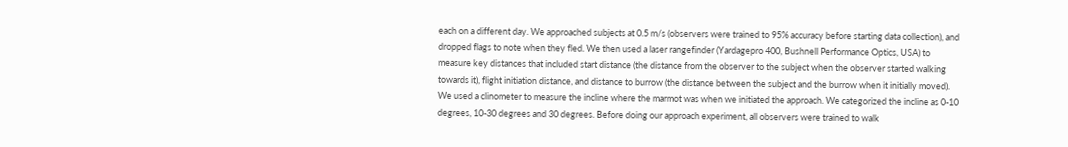each on a different day. We approached subjects at 0.5 m/s (observers were trained to 95% accuracy before starting data collection), and dropped flags to note when they fled. We then used a laser rangefinder (Yardagepro 400, Bushnell Performance Optics, USA) to measure key distances that included start distance (the distance from the observer to the subject when the observer started walking towards it), flight initiation distance, and distance to burrow (the distance between the subject and the burrow when it initially moved). We used a clinometer to measure the incline where the marmot was when we initiated the approach. We categorized the incline as 0-10 degrees, 10-30 degrees and 30 degrees. Before doing our approach experiment, all observers were trained to walk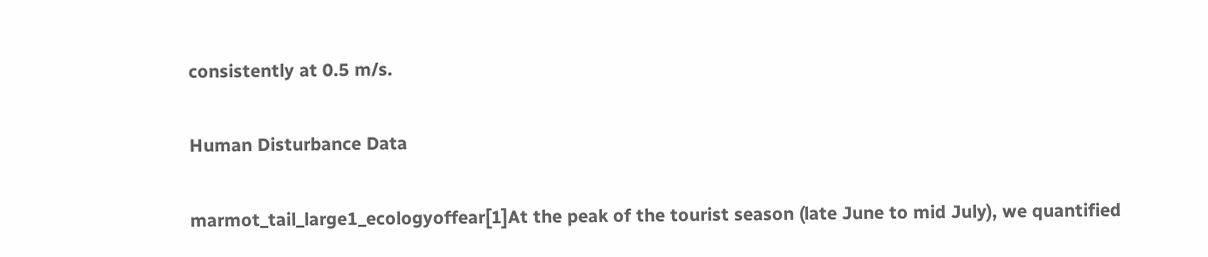consistently at 0.5 m/s.

Human Disturbance Data

marmot_tail_large1_ecologyoffear[1]At the peak of the tourist season (late June to mid July), we quantified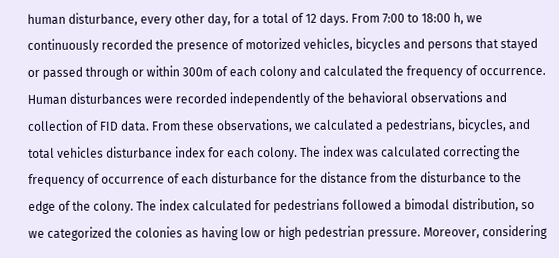human disturbance, every other day, for a total of 12 days. From 7:00 to 18:00 h, we continuously recorded the presence of motorized vehicles, bicycles and persons that stayed or passed through or within 300m of each colony and calculated the frequency of occurrence. Human disturbances were recorded independently of the behavioral observations and collection of FID data. From these observations, we calculated a pedestrians, bicycles, and total vehicles disturbance index for each colony. The index was calculated correcting the frequency of occurrence of each disturbance for the distance from the disturbance to the edge of the colony. The index calculated for pedestrians followed a bimodal distribution, so we categorized the colonies as having low or high pedestrian pressure. Moreover, considering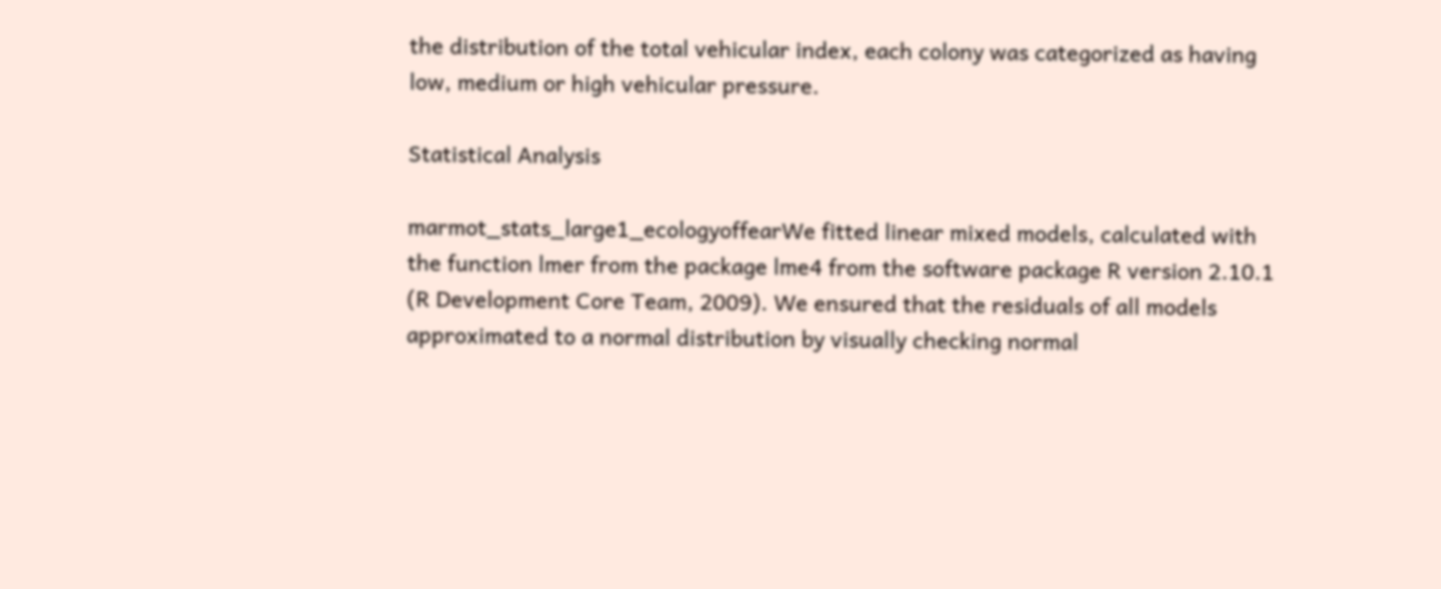the distribution of the total vehicular index, each colony was categorized as having low, medium or high vehicular pressure.

Statistical Analysis

marmot_stats_large1_ecologyoffearWe fitted linear mixed models, calculated with the function lmer from the package lme4 from the software package R version 2.10.1 (R Development Core Team, 2009). We ensured that the residuals of all models approximated to a normal distribution by visually checking normal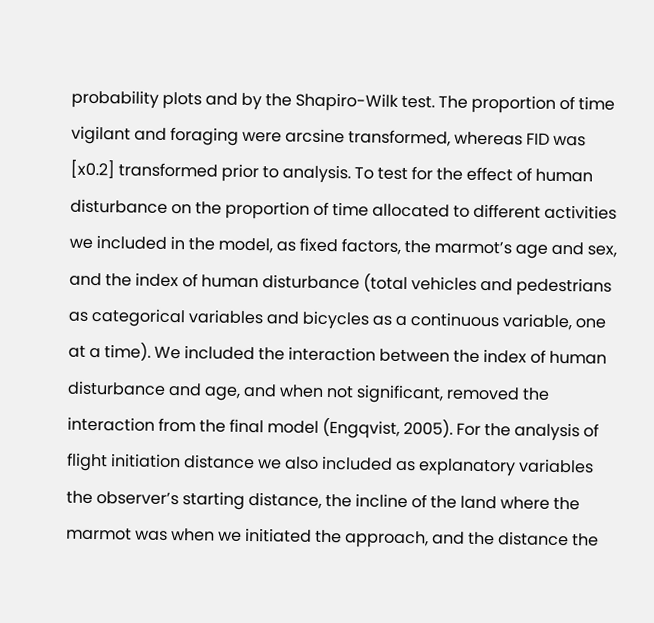probability plots and by the Shapiro-Wilk test. The proportion of time vigilant and foraging were arcsine transformed, whereas FID was [x0.2] transformed prior to analysis. To test for the effect of human disturbance on the proportion of time allocated to different activities we included in the model, as fixed factors, the marmot’s age and sex, and the index of human disturbance (total vehicles and pedestrians as categorical variables and bicycles as a continuous variable, one at a time). We included the interaction between the index of human disturbance and age, and when not significant, removed the interaction from the final model (Engqvist, 2005). For the analysis of flight initiation distance we also included as explanatory variables the observer’s starting distance, the incline of the land where the marmot was when we initiated the approach, and the distance the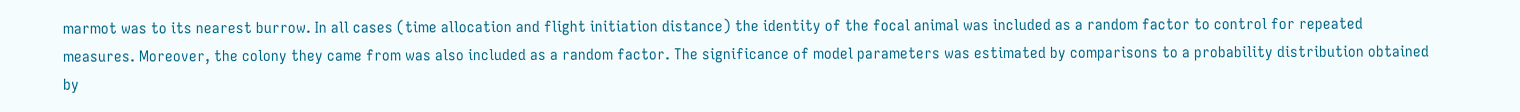marmot was to its nearest burrow. In all cases (time allocation and flight initiation distance) the identity of the focal animal was included as a random factor to control for repeated measures. Moreover, the colony they came from was also included as a random factor. The significance of model parameters was estimated by comparisons to a probability distribution obtained by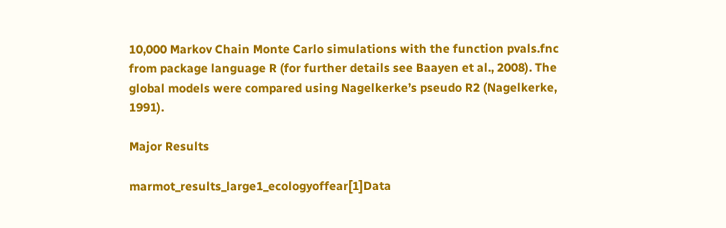10,000 Markov Chain Monte Carlo simulations with the function pvals.fnc from package language R (for further details see Baayen et al., 2008). The global models were compared using Nagelkerke’s pseudo R2 (Nagelkerke, 1991).

Major Results

marmot_results_large1_ecologyoffear[1]Data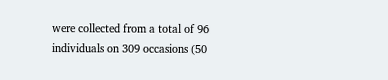were collected from a total of 96 individuals on 309 occasions (50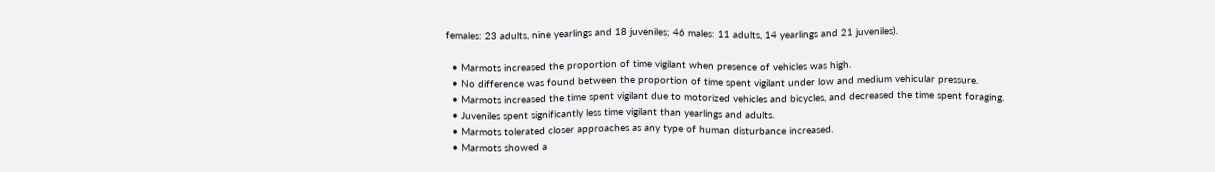females: 23 adults, nine yearlings and 18 juveniles; 46 males: 11 adults, 14 yearlings and 21 juveniles).

  • Marmots increased the proportion of time vigilant when presence of vehicles was high.
  • No difference was found between the proportion of time spent vigilant under low and medium vehicular pressure.
  • Marmots increased the time spent vigilant due to motorized vehicles and bicycles, and decreased the time spent foraging.
  • Juveniles spent significantly less time vigilant than yearlings and adults.
  • Marmots tolerated closer approaches as any type of human disturbance increased.
  • Marmots showed a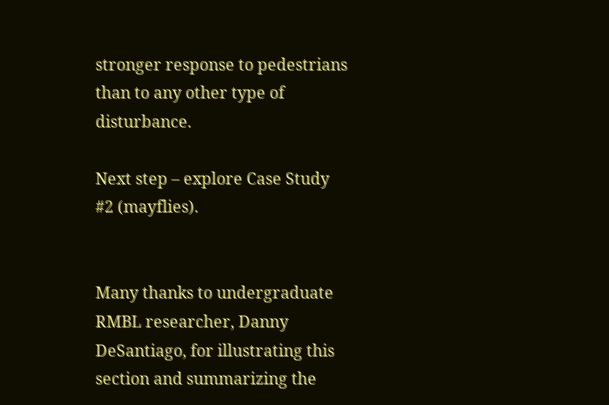stronger response to pedestrians than to any other type of disturbance.

Next step – explore Case Study #2 (mayflies).


Many thanks to undergraduate RMBL researcher, Danny DeSantiago, for illustrating this section and summarizing the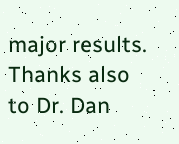major results. Thanks also to Dr. Dan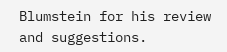Blumstein for his review and suggestions.